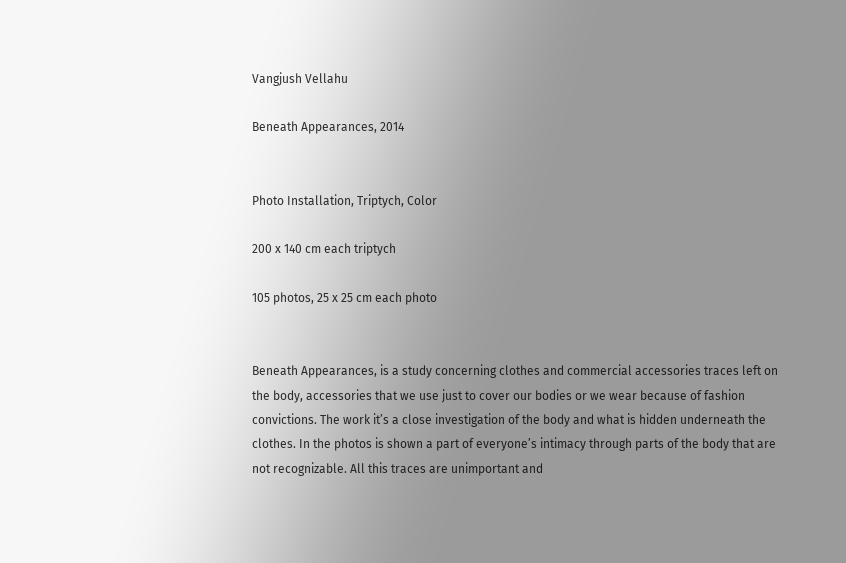Vangjush Vellahu

Beneath Appearances, 2014


Photo Installation, Triptych, Color

200 x 140 cm each triptych

105 photos, 25 x 25 cm each photo


Beneath Appearances, is a study concerning clothes and commercial accessories traces left on the body, accessories that we use just to cover our bodies or we wear because of fashion convictions. The work it’s a close investigation of the body and what is hidden underneath the clothes. In the photos is shown a part of everyone’s intimacy through parts of the body that are not recognizable. All this traces are unimportant and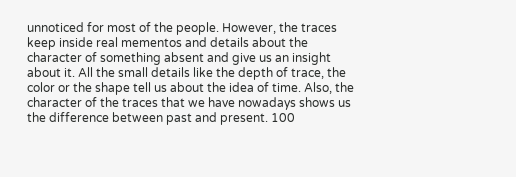unnoticed for most of the people. However, the traces keep inside real mementos and details about the character of something absent and give us an insight about it. All the small details like the depth of trace, the color or the shape tell us about the idea of time. Also, the character of the traces that we have nowadays shows us the difference between past and present. 100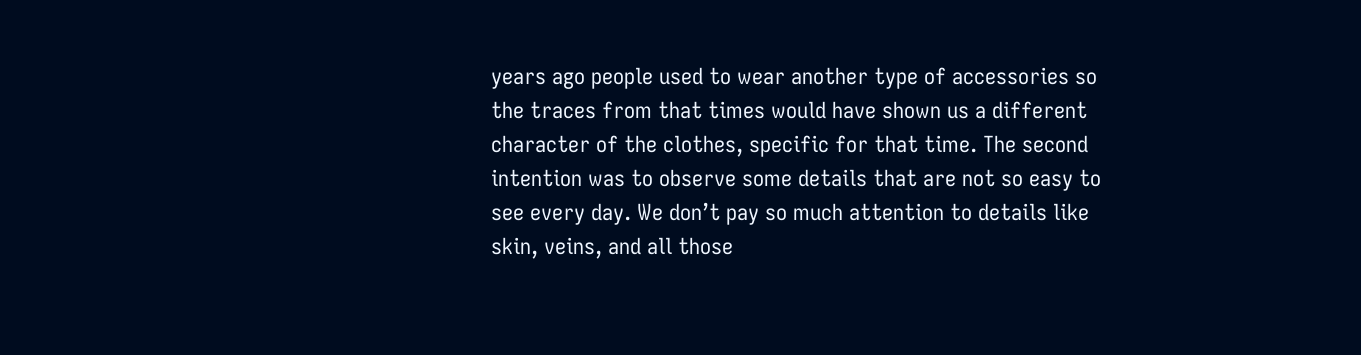years ago people used to wear another type of accessories so the traces from that times would have shown us a different character of the clothes, specific for that time. The second intention was to observe some details that are not so easy to see every day. We don’t pay so much attention to details like skin, veins, and all those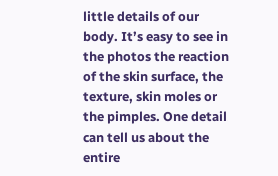little details of our body. It’s easy to see in the photos the reaction of the skin surface, the texture, skin moles or the pimples. One detail can tell us about the entire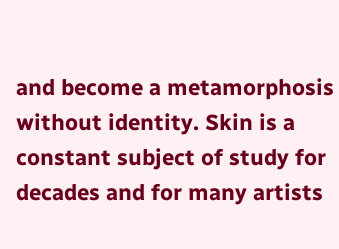and become a metamorphosis without identity. Skin is a constant subject of study for decades and for many artists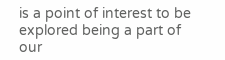is a point of interest to be explored being a part of our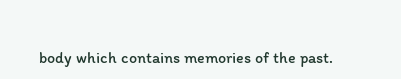body which contains memories of the past.